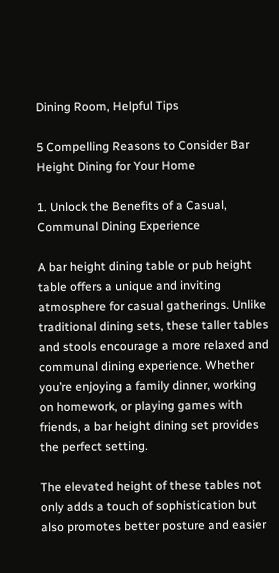Dining Room, Helpful Tips

5 Compelling Reasons to Consider Bar Height Dining for Your Home

1. Unlock the Benefits of a Casual, Communal Dining Experience

A bar height dining table or pub height table offers a unique and inviting atmosphere for casual gatherings. Unlike traditional dining sets, these taller tables and stools encourage a more relaxed and communal dining experience. Whether you’re enjoying a family dinner, working on homework, or playing games with friends, a bar height dining set provides the perfect setting.

The elevated height of these tables not only adds a touch of sophistication but also promotes better posture and easier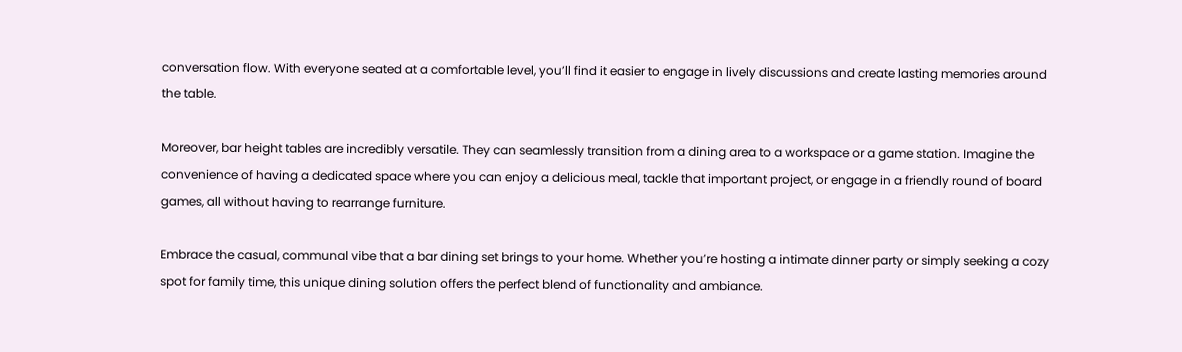conversation flow. With everyone seated at a comfortable level, you’ll find it easier to engage in lively discussions and create lasting memories around the table.

Moreover, bar height tables are incredibly versatile. They can seamlessly transition from a dining area to a workspace or a game station. Imagine the convenience of having a dedicated space where you can enjoy a delicious meal, tackle that important project, or engage in a friendly round of board games, all without having to rearrange furniture.

Embrace the casual, communal vibe that a bar dining set brings to your home. Whether you’re hosting a intimate dinner party or simply seeking a cozy spot for family time, this unique dining solution offers the perfect blend of functionality and ambiance.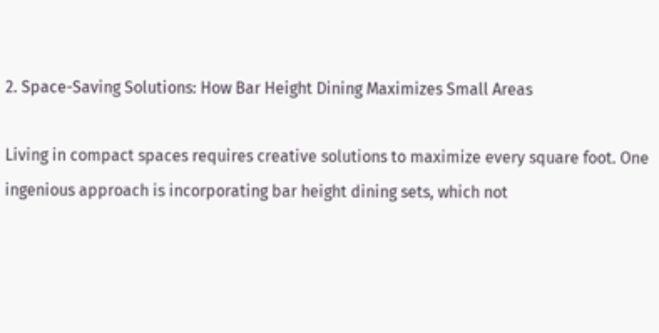2. Space-Saving Solutions: How Bar Height Dining Maximizes Small Areas

Living in compact spaces requires creative solutions to maximize every square foot. One ingenious approach is incorporating bar height dining sets, which not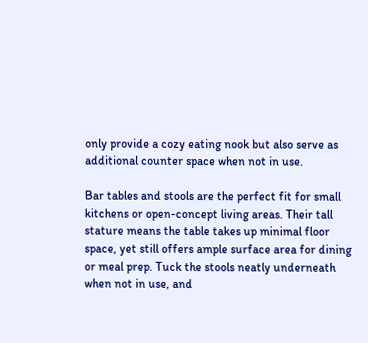only provide a cozy eating nook but also serve as additional counter space when not in use.

Bar tables and stools are the perfect fit for small kitchens or open-concept living areas. Their tall stature means the table takes up minimal floor space, yet still offers ample surface area for dining or meal prep. Tuck the stools neatly underneath when not in use, and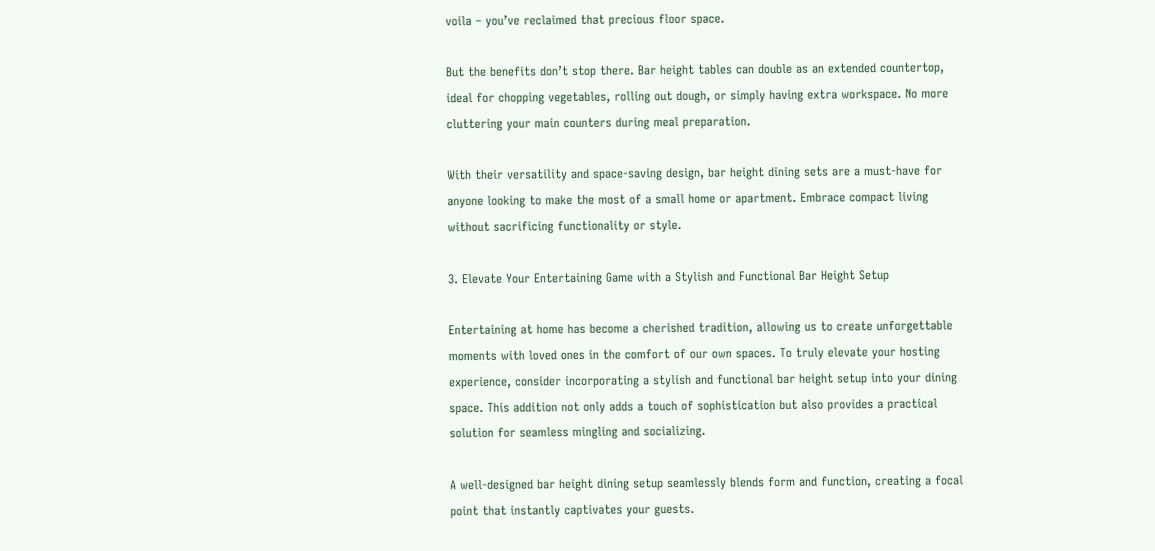voila – you’ve reclaimed that precious floor space.

But the benefits don’t stop there. Bar height tables can double as an extended countertop, ideal for chopping vegetables, rolling out dough, or simply having extra workspace. No more cluttering your main counters during meal preparation.

With their versatility and space-saving design, bar height dining sets are a must-have for anyone looking to make the most of a small home or apartment. Embrace compact living without sacrificing functionality or style.

3. Elevate Your Entertaining Game with a Stylish and Functional Bar Height Setup

Entertaining at home has become a cherished tradition, allowing us to create unforgettable moments with loved ones in the comfort of our own spaces. To truly elevate your hosting experience, consider incorporating a stylish and functional bar height setup into your dining space. This addition not only adds a touch of sophistication but also provides a practical solution for seamless mingling and socializing.

A well-designed bar height dining setup seamlessly blends form and function, creating a focal point that instantly captivates your guests.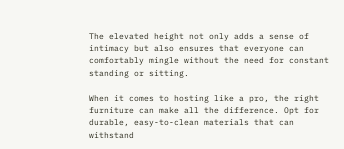The elevated height not only adds a sense of intimacy but also ensures that everyone can comfortably mingle without the need for constant standing or sitting.

When it comes to hosting like a pro, the right furniture can make all the difference. Opt for durable, easy-to-clean materials that can withstand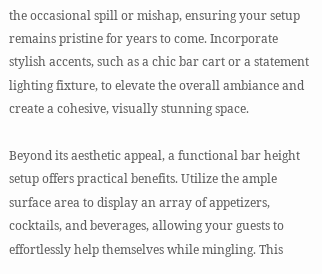the occasional spill or mishap, ensuring your setup remains pristine for years to come. Incorporate stylish accents, such as a chic bar cart or a statement lighting fixture, to elevate the overall ambiance and create a cohesive, visually stunning space.

Beyond its aesthetic appeal, a functional bar height setup offers practical benefits. Utilize the ample surface area to display an array of appetizers, cocktails, and beverages, allowing your guests to effortlessly help themselves while mingling. This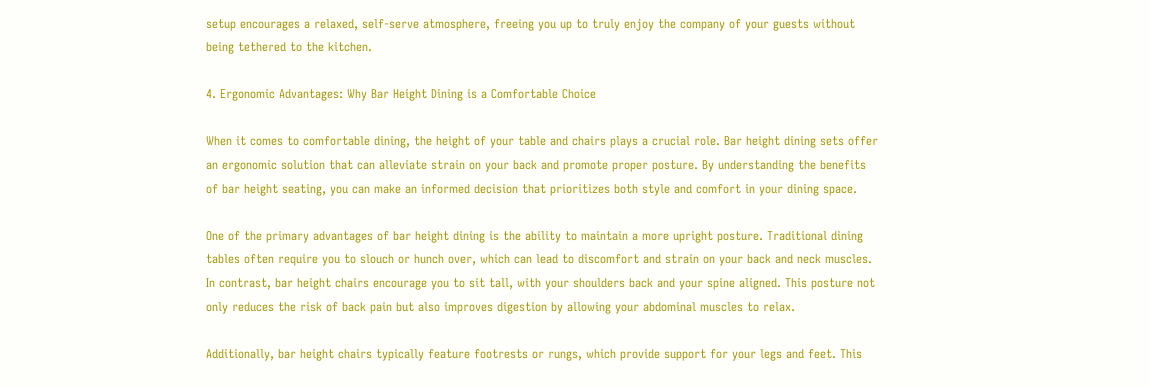setup encourages a relaxed, self-serve atmosphere, freeing you up to truly enjoy the company of your guests without being tethered to the kitchen.

4. Ergonomic Advantages: Why Bar Height Dining is a Comfortable Choice

When it comes to comfortable dining, the height of your table and chairs plays a crucial role. Bar height dining sets offer an ergonomic solution that can alleviate strain on your back and promote proper posture. By understanding the benefits of bar height seating, you can make an informed decision that prioritizes both style and comfort in your dining space.

One of the primary advantages of bar height dining is the ability to maintain a more upright posture. Traditional dining tables often require you to slouch or hunch over, which can lead to discomfort and strain on your back and neck muscles. In contrast, bar height chairs encourage you to sit tall, with your shoulders back and your spine aligned. This posture not only reduces the risk of back pain but also improves digestion by allowing your abdominal muscles to relax.

Additionally, bar height chairs typically feature footrests or rungs, which provide support for your legs and feet. This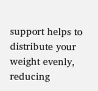support helps to distribute your weight evenly, reducing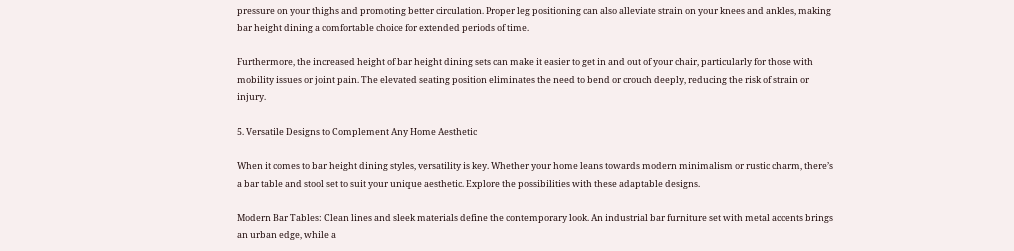pressure on your thighs and promoting better circulation. Proper leg positioning can also alleviate strain on your knees and ankles, making bar height dining a comfortable choice for extended periods of time.

Furthermore, the increased height of bar height dining sets can make it easier to get in and out of your chair, particularly for those with mobility issues or joint pain. The elevated seating position eliminates the need to bend or crouch deeply, reducing the risk of strain or injury.

5. Versatile Designs to Complement Any Home Aesthetic

When it comes to bar height dining styles, versatility is key. Whether your home leans towards modern minimalism or rustic charm, there’s a bar table and stool set to suit your unique aesthetic. Explore the possibilities with these adaptable designs.

Modern Bar Tables: Clean lines and sleek materials define the contemporary look. An industrial bar furniture set with metal accents brings an urban edge, while a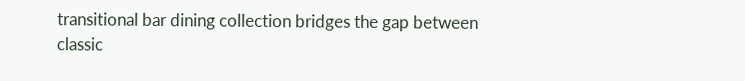transitional bar dining collection bridges the gap between classic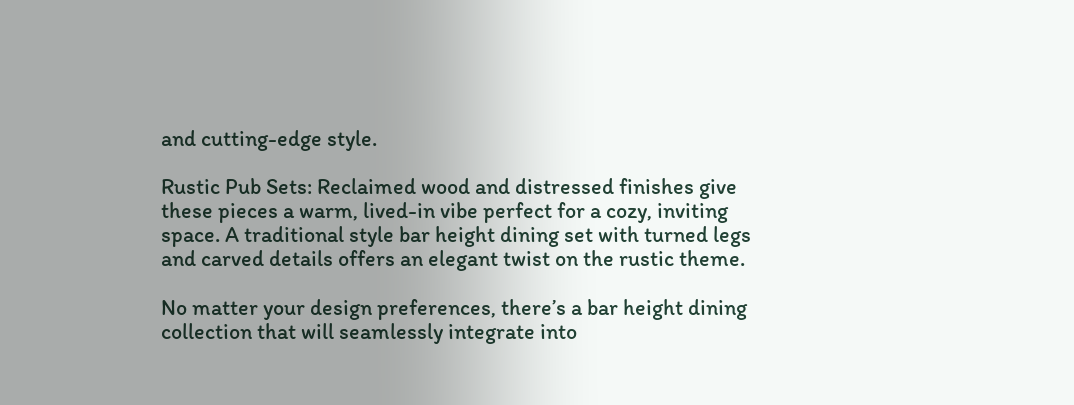and cutting-edge style.

Rustic Pub Sets: Reclaimed wood and distressed finishes give these pieces a warm, lived-in vibe perfect for a cozy, inviting space. A traditional style bar height dining set with turned legs and carved details offers an elegant twist on the rustic theme.

No matter your design preferences, there’s a bar height dining collection that will seamlessly integrate into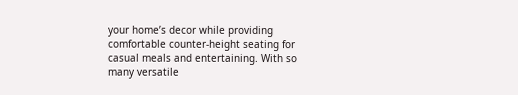your home’s decor while providing comfortable counter-height seating for casual meals and entertaining. With so many versatile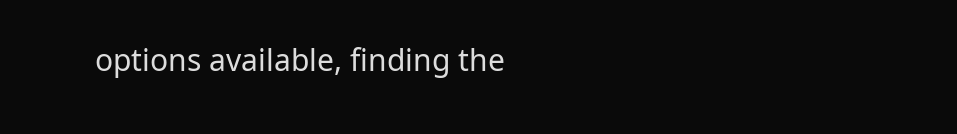options available, finding the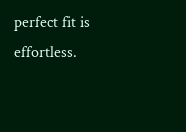perfect fit is effortless.